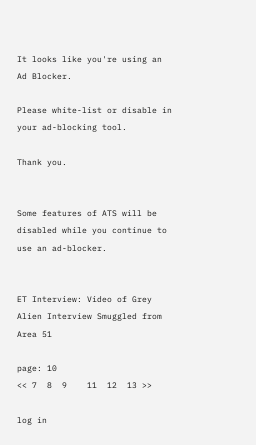It looks like you're using an Ad Blocker.

Please white-list or disable in your ad-blocking tool.

Thank you.


Some features of ATS will be disabled while you continue to use an ad-blocker.


ET Interview: Video of Grey Alien Interview Smuggled from Area 51

page: 10
<< 7  8  9    11  12  13 >>

log in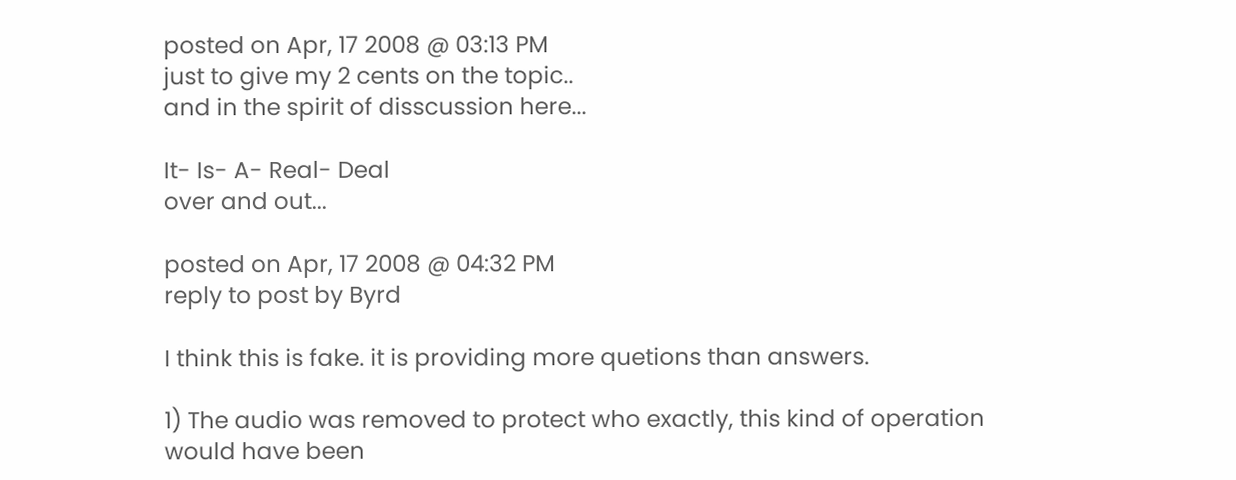posted on Apr, 17 2008 @ 03:13 PM
just to give my 2 cents on the topic..
and in the spirit of disscussion here...

It- Is- A- Real- Deal
over and out...

posted on Apr, 17 2008 @ 04:32 PM
reply to post by Byrd

I think this is fake. it is providing more quetions than answers.

1) The audio was removed to protect who exactly, this kind of operation
would have been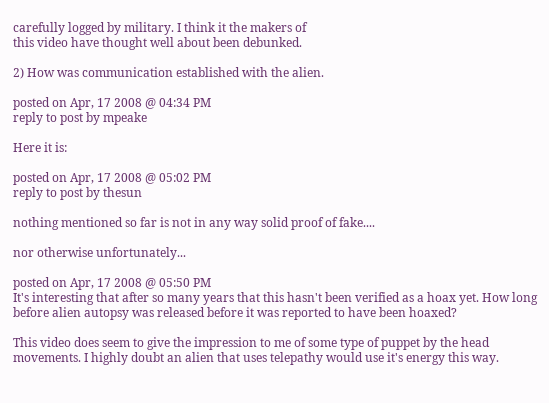carefully logged by military. I think it the makers of
this video have thought well about been debunked.

2) How was communication established with the alien.

posted on Apr, 17 2008 @ 04:34 PM
reply to post by mpeake

Here it is:

posted on Apr, 17 2008 @ 05:02 PM
reply to post by thesun

nothing mentioned so far is not in any way solid proof of fake....

nor otherwise unfortunately...

posted on Apr, 17 2008 @ 05:50 PM
It's interesting that after so many years that this hasn't been verified as a hoax yet. How long before alien autopsy was released before it was reported to have been hoaxed?

This video does seem to give the impression to me of some type of puppet by the head movements. I highly doubt an alien that uses telepathy would use it's energy this way.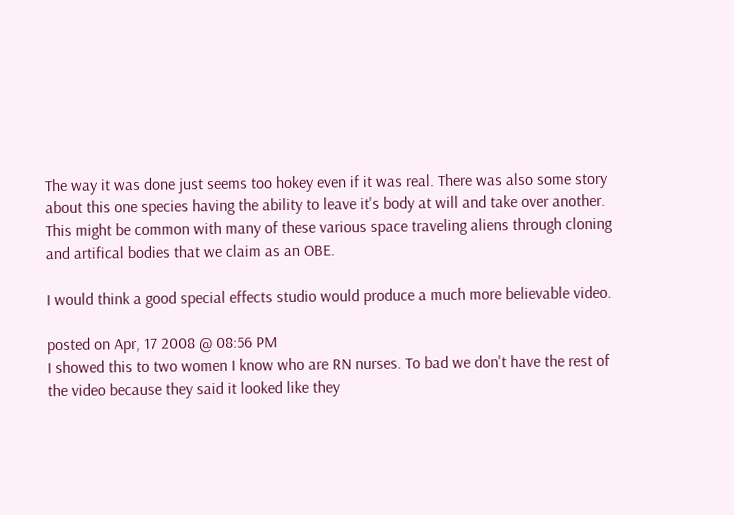The way it was done just seems too hokey even if it was real. There was also some story about this one species having the ability to leave it's body at will and take over another. This might be common with many of these various space traveling aliens through cloning and artifical bodies that we claim as an OBE.

I would think a good special effects studio would produce a much more believable video.

posted on Apr, 17 2008 @ 08:56 PM
I showed this to two women I know who are RN nurses. To bad we don't have the rest of the video because they said it looked like they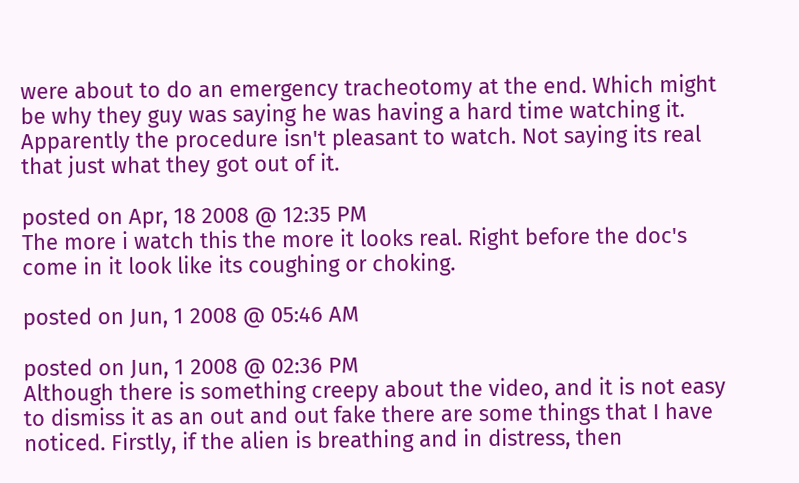were about to do an emergency tracheotomy at the end. Which might be why they guy was saying he was having a hard time watching it. Apparently the procedure isn't pleasant to watch. Not saying its real that just what they got out of it.

posted on Apr, 18 2008 @ 12:35 PM
The more i watch this the more it looks real. Right before the doc's come in it look like its coughing or choking.

posted on Jun, 1 2008 @ 05:46 AM

posted on Jun, 1 2008 @ 02:36 PM
Although there is something creepy about the video, and it is not easy to dismiss it as an out and out fake there are some things that I have noticed. Firstly, if the alien is breathing and in distress, then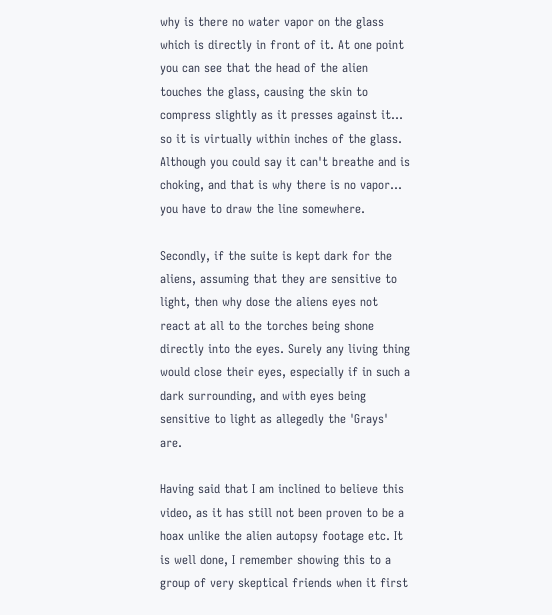why is there no water vapor on the glass which is directly in front of it. At one point you can see that the head of the alien touches the glass, causing the skin to compress slightly as it presses against it... so it is virtually within inches of the glass. Although you could say it can't breathe and is choking, and that is why there is no vapor... you have to draw the line somewhere.

Secondly, if the suite is kept dark for the aliens, assuming that they are sensitive to light, then why dose the aliens eyes not react at all to the torches being shone directly into the eyes. Surely any living thing would close their eyes, especially if in such a dark surrounding, and with eyes being sensitive to light as allegedly the 'Grays' are.

Having said that I am inclined to believe this video, as it has still not been proven to be a hoax unlike the alien autopsy footage etc. It is well done, I remember showing this to a group of very skeptical friends when it first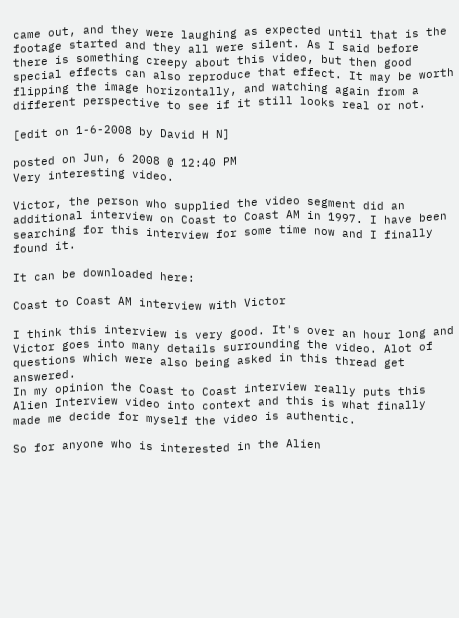came out, and they were laughing as expected until that is the footage started and they all were silent. As I said before there is something creepy about this video, but then good special effects can also reproduce that effect. It may be worth flipping the image horizontally, and watching again from a different perspective to see if it still looks real or not.

[edit on 1-6-2008 by David H N]

posted on Jun, 6 2008 @ 12:40 PM
Very interesting video.

Victor, the person who supplied the video segment did an additional interview on Coast to Coast AM in 1997. I have been searching for this interview for some time now and I finally found it.

It can be downloaded here:

Coast to Coast AM interview with Victor

I think this interview is very good. It's over an hour long and Victor goes into many details surrounding the video. Alot of questions which were also being asked in this thread get answered.
In my opinion the Coast to Coast interview really puts this Alien Interview video into context and this is what finally made me decide for myself the video is authentic.

So for anyone who is interested in the Alien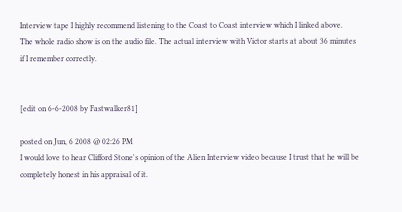Interview tape I highly recommend listening to the Coast to Coast interview which I linked above.
The whole radio show is on the audio file. The actual interview with Victor starts at about 36 minutes if I remember correctly.


[edit on 6-6-2008 by Fastwalker81]

posted on Jun, 6 2008 @ 02:26 PM
I would love to hear Clifford Stone's opinion of the Alien Interview video because I trust that he will be completely honest in his appraisal of it.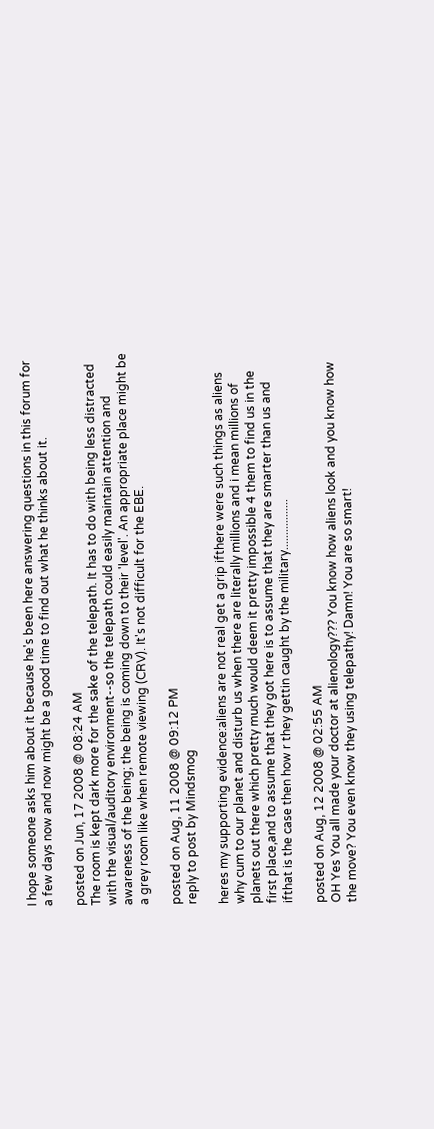I hope someone asks him about it because he's been here answering questions in this forum for a few days now and now might be a good time to find out what he thinks about it.

posted on Jun, 17 2008 @ 08:24 AM
The room is kept dark more for the sake of the telepath. It has to do with being less distracted with the visual/auditory environment--so the telepath could easily maintain attention and awareness of the being; the being is coming down to their 'level'. An appropriate place might be a grey room like when remote viewing (CRV). It's not difficult for the EBE.

posted on Aug, 11 2008 @ 09:12 PM
reply to post by Mindsmog

heres my supporting evidence:aliens are not real get a grip ifthere were such things as aliens why cum to our planet and disturb us when there are literally millions and i mean millions of planets out there which pretty much would deem it pretty impossible 4 them to find us in the first place,and to assume that they got here is to assume that they are smarter than us and ifthat is the case then how r they gettin caught by the military.................

posted on Aug, 12 2008 @ 02:55 AM
OH Yes You all made your doctor at alienology??? You know how aliens look and you know how the move? You even know they using telepathy! Damn! You are so smart!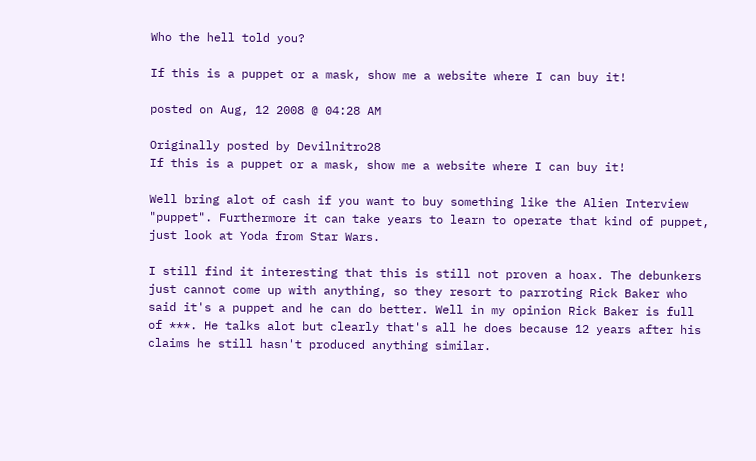Who the hell told you?

If this is a puppet or a mask, show me a website where I can buy it!

posted on Aug, 12 2008 @ 04:28 AM

Originally posted by Devilnitro28
If this is a puppet or a mask, show me a website where I can buy it!

Well bring alot of cash if you want to buy something like the Alien Interview "puppet". Furthermore it can take years to learn to operate that kind of puppet, just look at Yoda from Star Wars.

I still find it interesting that this is still not proven a hoax. The debunkers just cannot come up with anything, so they resort to parroting Rick Baker who said it's a puppet and he can do better. Well in my opinion Rick Baker is full of ***. He talks alot but clearly that's all he does because 12 years after his claims he still hasn't produced anything similar.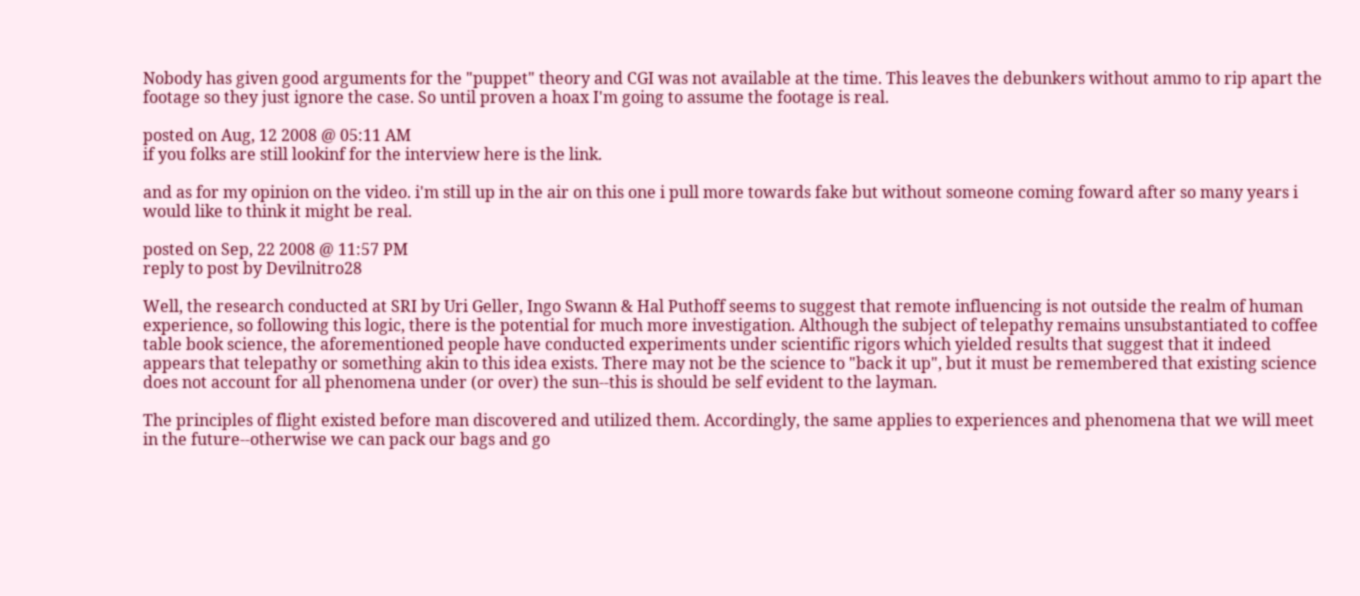Nobody has given good arguments for the "puppet" theory and CGI was not available at the time. This leaves the debunkers without ammo to rip apart the footage so they just ignore the case. So until proven a hoax I'm going to assume the footage is real.

posted on Aug, 12 2008 @ 05:11 AM
if you folks are still lookinf for the interview here is the link.

and as for my opinion on the video. i'm still up in the air on this one i pull more towards fake but without someone coming foward after so many years i would like to think it might be real.

posted on Sep, 22 2008 @ 11:57 PM
reply to post by Devilnitro28

Well, the research conducted at SRI by Uri Geller, Ingo Swann & Hal Puthoff seems to suggest that remote influencing is not outside the realm of human experience, so following this logic, there is the potential for much more investigation. Although the subject of telepathy remains unsubstantiated to coffee table book science, the aforementioned people have conducted experiments under scientific rigors which yielded results that suggest that it indeed appears that telepathy or something akin to this idea exists. There may not be the science to "back it up", but it must be remembered that existing science does not account for all phenomena under (or over) the sun--this is should be self evident to the layman.

The principles of flight existed before man discovered and utilized them. Accordingly, the same applies to experiences and phenomena that we will meet in the future--otherwise we can pack our bags and go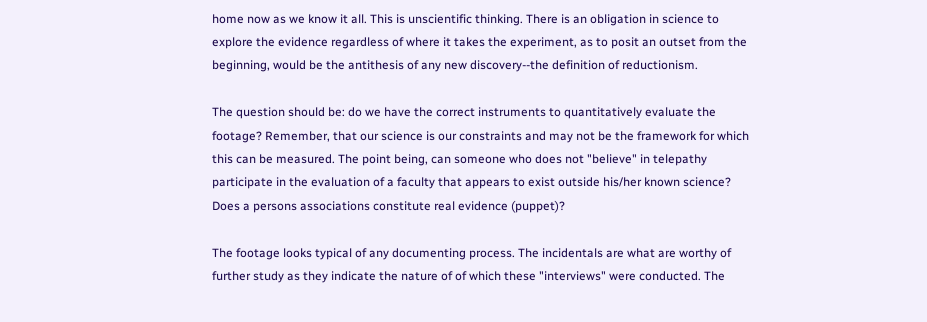home now as we know it all. This is unscientific thinking. There is an obligation in science to explore the evidence regardless of where it takes the experiment, as to posit an outset from the beginning, would be the antithesis of any new discovery--the definition of reductionism.

The question should be: do we have the correct instruments to quantitatively evaluate the footage? Remember, that our science is our constraints and may not be the framework for which this can be measured. The point being, can someone who does not "believe" in telepathy participate in the evaluation of a faculty that appears to exist outside his/her known science? Does a persons associations constitute real evidence (puppet)?

The footage looks typical of any documenting process. The incidentals are what are worthy of further study as they indicate the nature of of which these "interviews" were conducted. The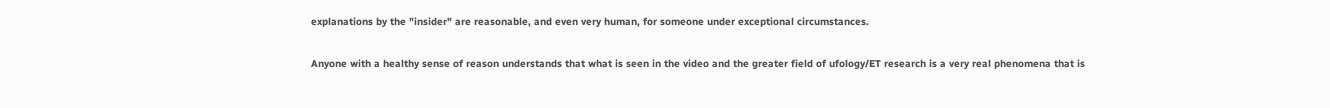explanations by the "insider" are reasonable, and even very human, for someone under exceptional circumstances.

Anyone with a healthy sense of reason understands that what is seen in the video and the greater field of ufology/ET research is a very real phenomena that is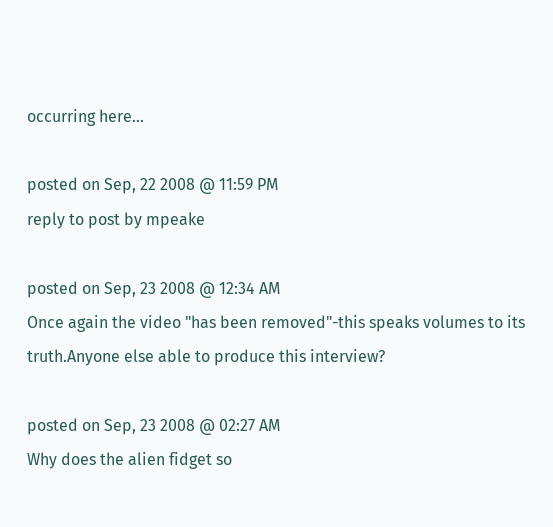occurring here...

posted on Sep, 22 2008 @ 11:59 PM
reply to post by mpeake

posted on Sep, 23 2008 @ 12:34 AM
Once again the video "has been removed"-this speaks volumes to its truth.Anyone else able to produce this interview?

posted on Sep, 23 2008 @ 02:27 AM
Why does the alien fidget so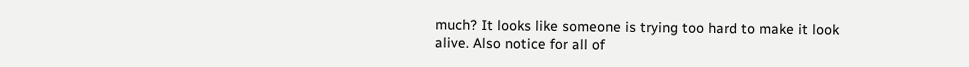much? It looks like someone is trying too hard to make it look alive. Also notice for all of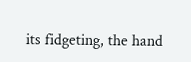its fidgeting, the hand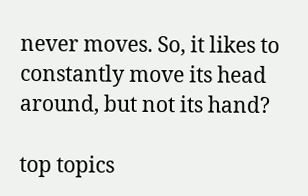never moves. So, it likes to constantly move its head around, but not its hand?

top topics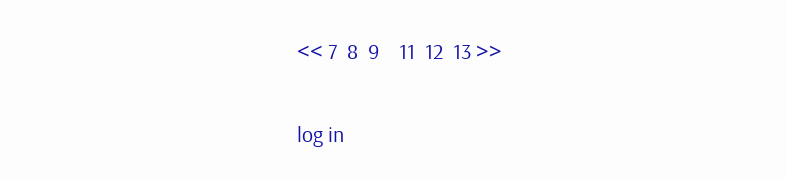<< 7  8  9    11  12  13 >>

log in